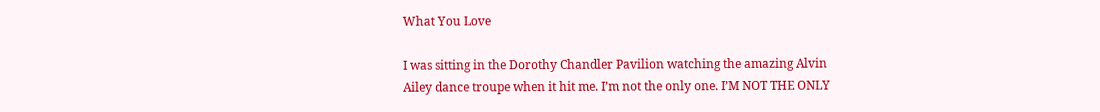What You Love

I was sitting in the Dorothy Chandler Pavilion watching the amazing Alvin Ailey dance troupe when it hit me. I’m not the only one. I’M NOT THE ONLY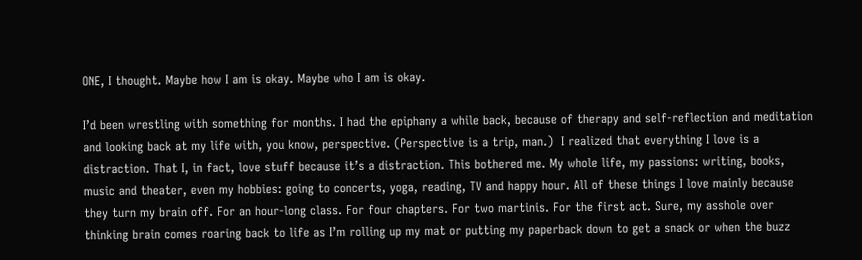ONE, I thought. Maybe how I am is okay. Maybe who I am is okay.

I’d been wrestling with something for months. I had the epiphany a while back, because of therapy and self-reflection and meditation and looking back at my life with, you know, perspective. (Perspective is a trip, man.)  I realized that everything I love is a distraction. That I, in fact, love stuff because it’s a distraction. This bothered me. My whole life, my passions: writing, books, music and theater, even my hobbies: going to concerts, yoga, reading, TV and happy hour. All of these things I love mainly because they turn my brain off. For an hour-long class. For four chapters. For two martinis. For the first act. Sure, my asshole over thinking brain comes roaring back to life as I’m rolling up my mat or putting my paperback down to get a snack or when the buzz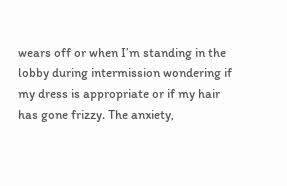wears off or when I’m standing in the lobby during intermission wondering if my dress is appropriate or if my hair has gone frizzy. The anxiety,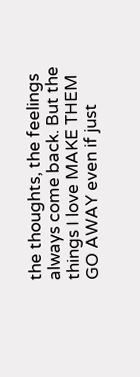the thoughts, the feelings always come back. But the things I love MAKE THEM GO AWAY even if just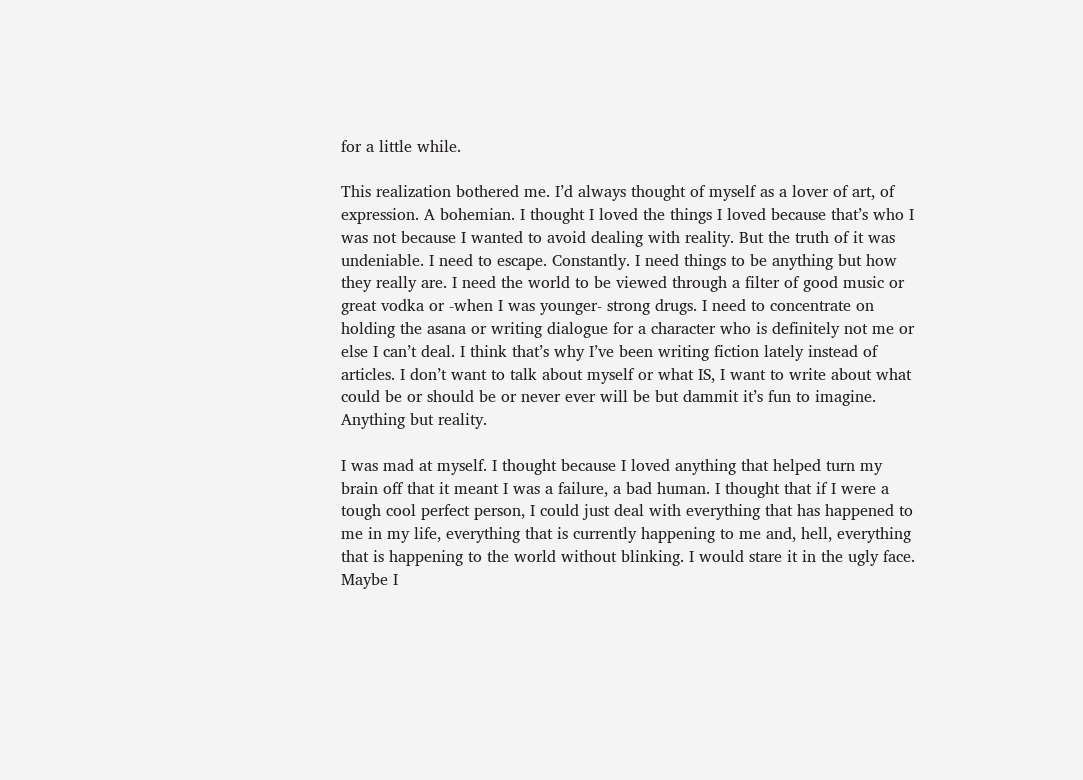for a little while.

This realization bothered me. I’d always thought of myself as a lover of art, of expression. A bohemian. I thought I loved the things I loved because that’s who I was not because I wanted to avoid dealing with reality. But the truth of it was undeniable. I need to escape. Constantly. I need things to be anything but how they really are. I need the world to be viewed through a filter of good music or great vodka or -when I was younger- strong drugs. I need to concentrate on holding the asana or writing dialogue for a character who is definitely not me or else I can’t deal. I think that’s why I’ve been writing fiction lately instead of articles. I don’t want to talk about myself or what IS, I want to write about what could be or should be or never ever will be but dammit it’s fun to imagine. Anything but reality.

I was mad at myself. I thought because I loved anything that helped turn my brain off that it meant I was a failure, a bad human. I thought that if I were a tough cool perfect person, I could just deal with everything that has happened to me in my life, everything that is currently happening to me and, hell, everything that is happening to the world without blinking. I would stare it in the ugly face. Maybe I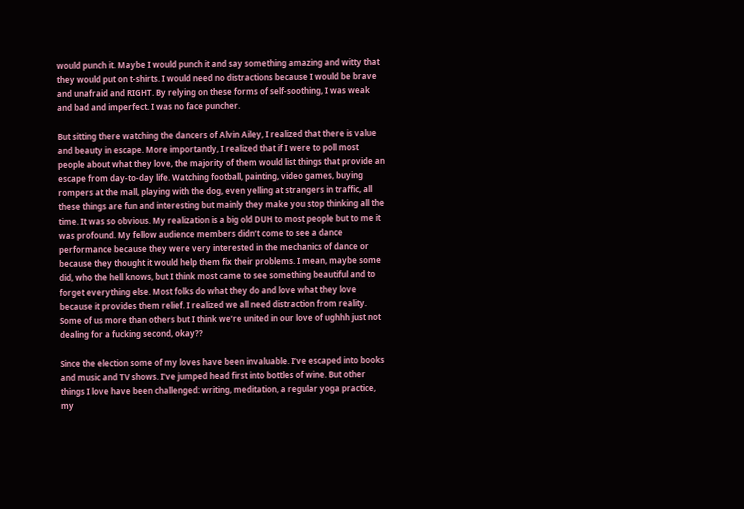would punch it. Maybe I would punch it and say something amazing and witty that they would put on t-shirts. I would need no distractions because I would be brave and unafraid and RIGHT. By relying on these forms of self-soothing, I was weak and bad and imperfect. I was no face puncher.

But sitting there watching the dancers of Alvin Ailey, I realized that there is value and beauty in escape. More importantly, I realized that if I were to poll most people about what they love, the majority of them would list things that provide an escape from day-to-day life. Watching football, painting, video games, buying rompers at the mall, playing with the dog, even yelling at strangers in traffic, all these things are fun and interesting but mainly they make you stop thinking all the time. It was so obvious. My realization is a big old DUH to most people but to me it was profound. My fellow audience members didn’t come to see a dance performance because they were very interested in the mechanics of dance or because they thought it would help them fix their problems. I mean, maybe some did, who the hell knows, but I think most came to see something beautiful and to forget everything else. Most folks do what they do and love what they love because it provides them relief. I realized we all need distraction from reality. Some of us more than others but I think we’re united in our love of ughhh just not dealing for a fucking second, okay??

Since the election some of my loves have been invaluable. I’ve escaped into books and music and TV shows. I’ve jumped head first into bottles of wine. But other things I love have been challenged: writing, meditation, a regular yoga practice, my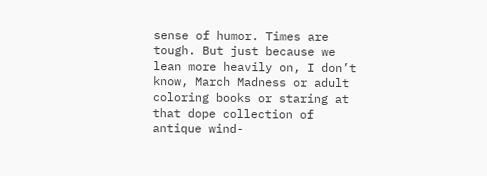sense of humor. Times are tough. But just because we lean more heavily on, I don’t know, March Madness or adult coloring books or staring at that dope collection of antique wind-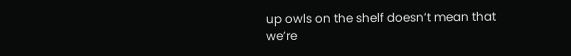up owls on the shelf doesn’t mean that we’re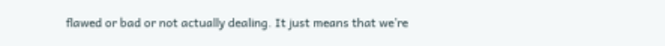flawed or bad or not actually dealing. It just means that we’re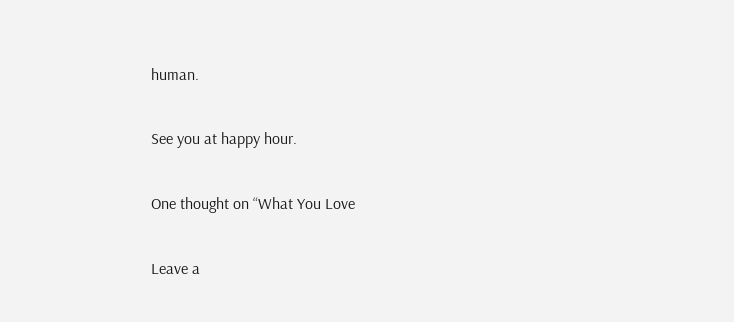human.

See you at happy hour.

One thought on “What You Love

Leave a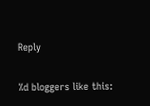Reply

%d bloggers like this: